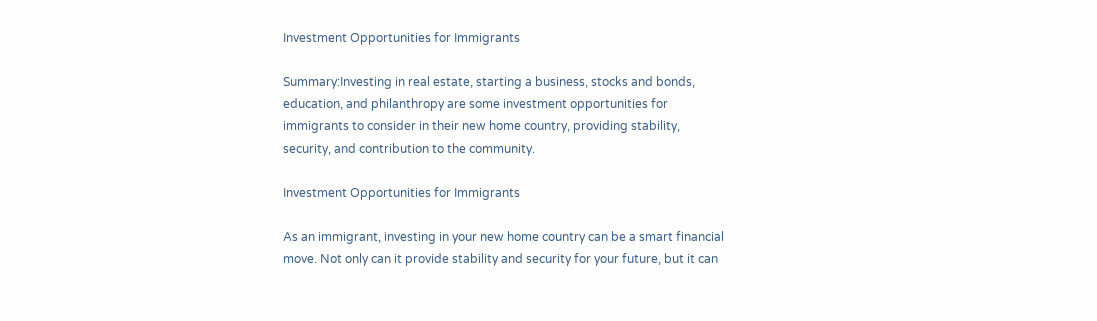Investment Opportunities for Immigrants

Summary:Investing in real estate, starting a business, stocks and bonds, education, and philanthropy are some investment opportunities for immigrants to consider in their new home country, providing stability, security, and contribution to the community.

Investment Opportunities for Immigrants

As an immigrant, investing in your new home country can be a smart financial move. Not only can it provide stability and security for your future, but it can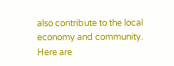also contribute to the local economy and community. Here are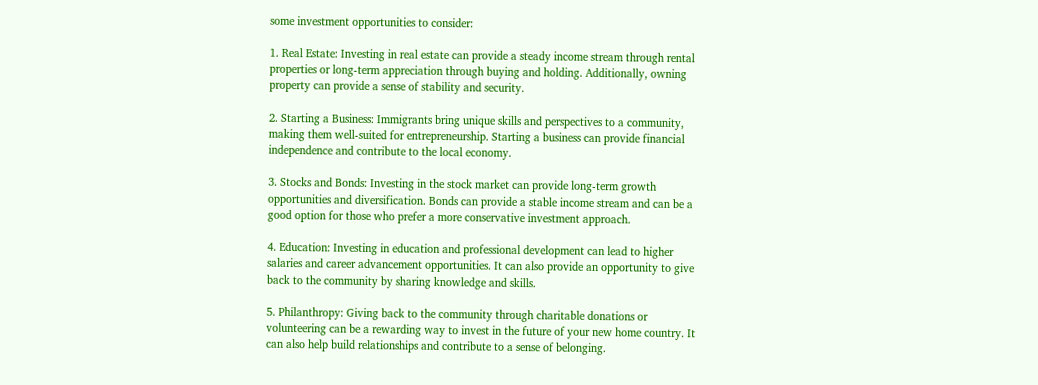some investment opportunities to consider:

1. Real Estate: Investing in real estate can provide a steady income stream through rental properties or long-term appreciation through buying and holding. Additionally, owning property can provide a sense of stability and security.

2. Starting a Business: Immigrants bring unique skills and perspectives to a community, making them well-suited for entrepreneurship. Starting a business can provide financial independence and contribute to the local economy.

3. Stocks and Bonds: Investing in the stock market can provide long-term growth opportunities and diversification. Bonds can provide a stable income stream and can be a good option for those who prefer a more conservative investment approach.

4. Education: Investing in education and professional development can lead to higher salaries and career advancement opportunities. It can also provide an opportunity to give back to the community by sharing knowledge and skills.

5. Philanthropy: Giving back to the community through charitable donations or volunteering can be a rewarding way to invest in the future of your new home country. It can also help build relationships and contribute to a sense of belonging.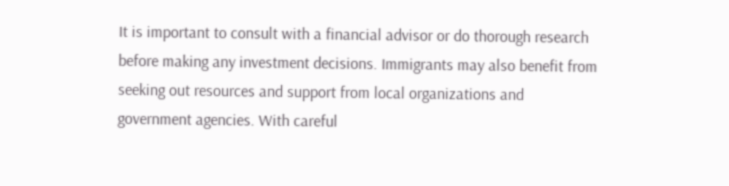It is important to consult with a financial advisor or do thorough research before making any investment decisions. Immigrants may also benefit from seeking out resources and support from local organizations and government agencies. With careful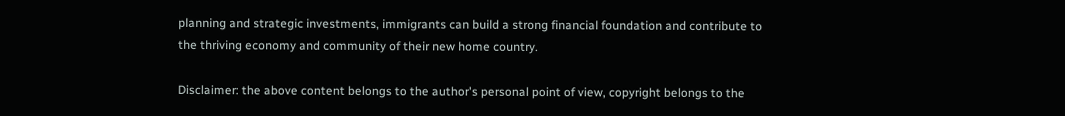planning and strategic investments, immigrants can build a strong financial foundation and contribute to the thriving economy and community of their new home country.

Disclaimer: the above content belongs to the author's personal point of view, copyright belongs to the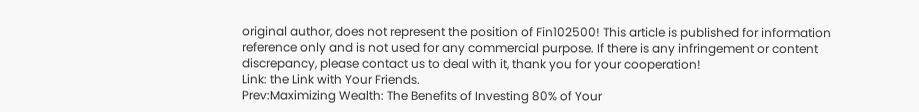original author, does not represent the position of Fin102500! This article is published for information reference only and is not used for any commercial purpose. If there is any infringement or content discrepancy, please contact us to deal with it, thank you for your cooperation!
Link: the Link with Your Friends.
Prev:Maximizing Wealth: The Benefits of Investing 80% of Your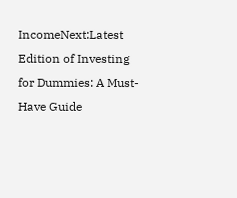IncomeNext:Latest Edition of Investing for Dummies: A Must-Have Guide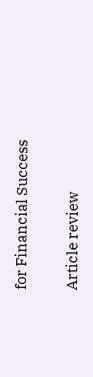for Financial Success

Article review